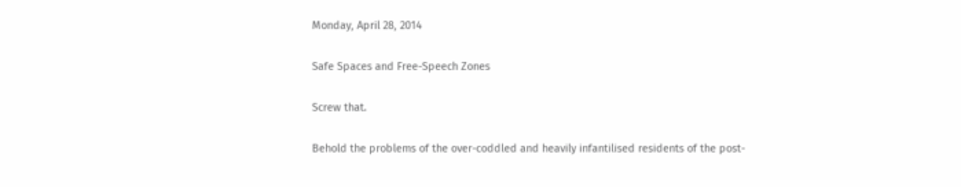Monday, April 28, 2014

Safe Spaces and Free-Speech Zones

Screw that.

Behold the problems of the over-coddled and heavily infantilised residents of the post-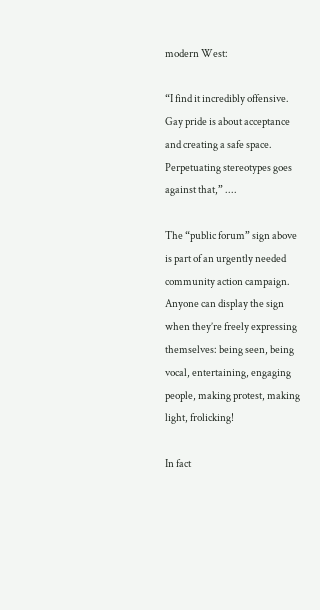modern West:

“I find it incredibly offensive. Gay pride is about acceptance and creating a safe space. Perpetuating stereotypes goes against that,” ....

The “public forum” sign above is part of an urgently needed community action campaign. Anyone can display the sign when they’re freely expressing themselves: being seen, being vocal, entertaining, engaging people, making protest, making light, frolicking!

In fact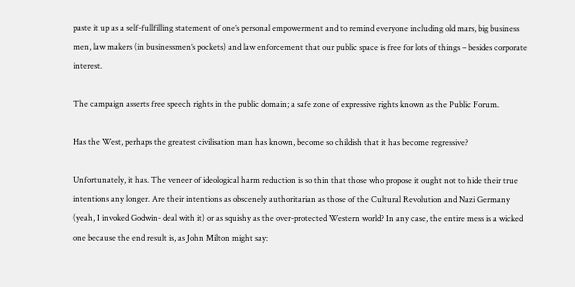paste it up as a self-fullfilling statement of one’s personal empowerment and to remind everyone including old mars, big business men, law makers (in businessmen’s pockets) and law enforcement that our public space is free for lots of things – besides corporate interest.

The campaign asserts free speech rights in the public domain; a safe zone of expressive rights known as the Public Forum.

Has the West, perhaps the greatest civilisation man has known, become so childish that it has become regressive?

Unfortunately, it has. The veneer of ideological harm reduction is so thin that those who propose it ought not to hide their true intentions any longer. Are their intentions as obscenely authoritarian as those of the Cultural Revolution and Nazi Germany (yeah, I invoked Godwin- deal with it) or as squishy as the over-protected Western world? In any case, the entire mess is a wicked one because the end result is, as John Milton might say: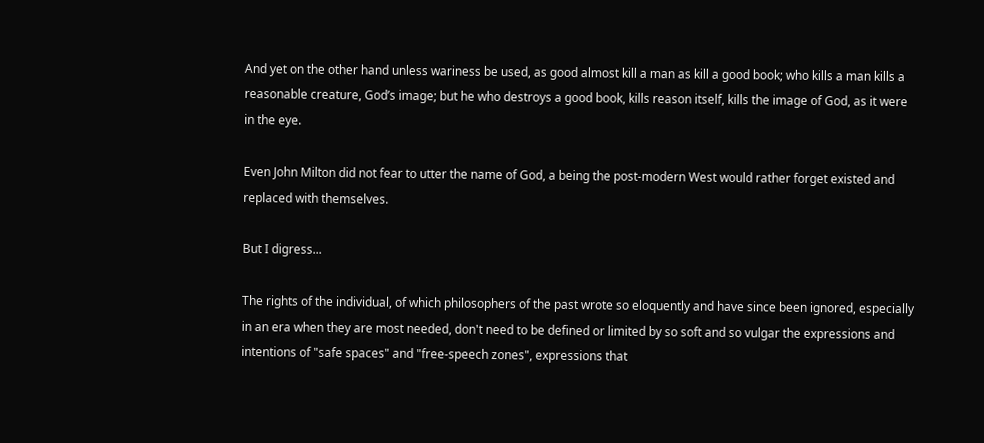And yet on the other hand unless wariness be used, as good almost kill a man as kill a good book; who kills a man kills a reasonable creature, God’s image; but he who destroys a good book, kills reason itself, kills the image of God, as it were in the eye.

Even John Milton did not fear to utter the name of God, a being the post-modern West would rather forget existed and replaced with themselves.

But I digress...

The rights of the individual, of which philosophers of the past wrote so eloquently and have since been ignored, especially in an era when they are most needed, don't need to be defined or limited by so soft and so vulgar the expressions and intentions of "safe spaces" and "free-speech zones", expressions that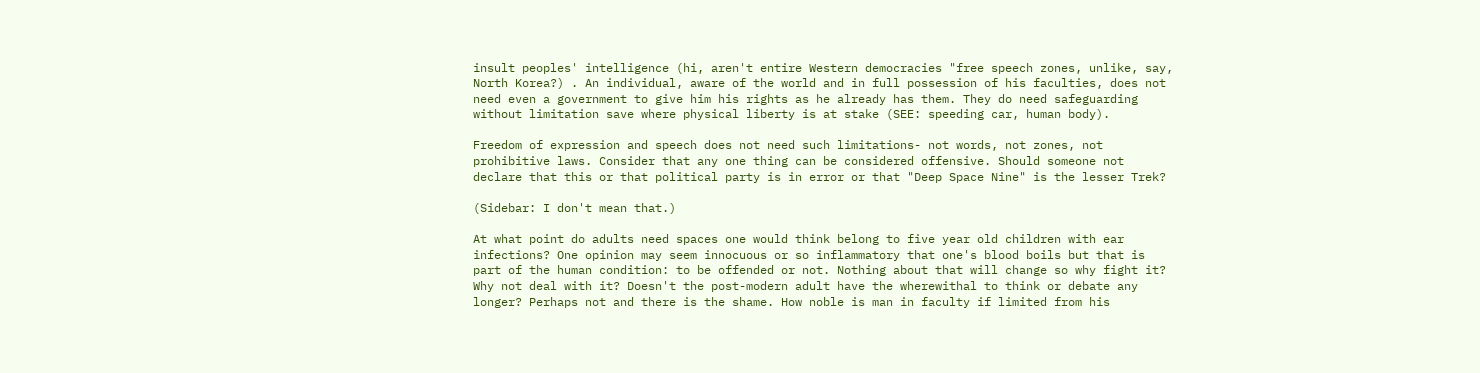insult peoples' intelligence (hi, aren't entire Western democracies "free speech zones, unlike, say, North Korea?) . An individual, aware of the world and in full possession of his faculties, does not need even a government to give him his rights as he already has them. They do need safeguarding without limitation save where physical liberty is at stake (SEE: speeding car, human body).

Freedom of expression and speech does not need such limitations- not words, not zones, not prohibitive laws. Consider that any one thing can be considered offensive. Should someone not declare that this or that political party is in error or that "Deep Space Nine" is the lesser Trek?

(Sidebar: I don't mean that.)

At what point do adults need spaces one would think belong to five year old children with ear infections? One opinion may seem innocuous or so inflammatory that one's blood boils but that is part of the human condition: to be offended or not. Nothing about that will change so why fight it? Why not deal with it? Doesn't the post-modern adult have the wherewithal to think or debate any longer? Perhaps not and there is the shame. How noble is man in faculty if limited from his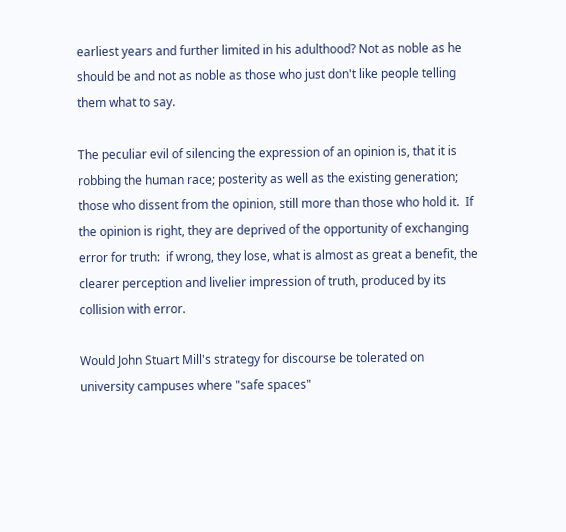earliest years and further limited in his adulthood? Not as noble as he should be and not as noble as those who just don't like people telling them what to say.

The peculiar evil of silencing the expression of an opinion is, that it is robbing the human race; posterity as well as the existing generation; those who dissent from the opinion, still more than those who hold it.  If the opinion is right, they are deprived of the opportunity of exchanging error for truth:  if wrong, they lose, what is almost as great a benefit, the clearer perception and livelier impression of truth, produced by its collision with error.

Would John Stuart Mill's strategy for discourse be tolerated on university campuses where "safe spaces"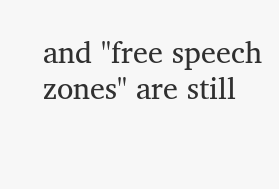and "free speech zones" are still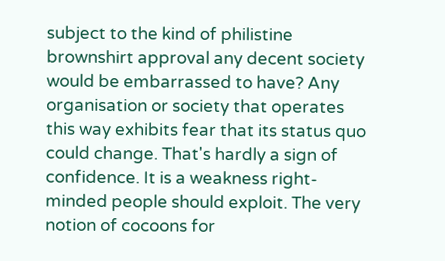subject to the kind of philistine brownshirt approval any decent society would be embarrassed to have? Any organisation or society that operates this way exhibits fear that its status quo could change. That's hardly a sign of confidence. It is a weakness right-minded people should exploit. The very notion of cocoons for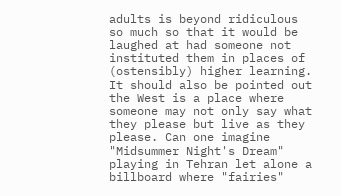adults is beyond ridiculous so much so that it would be laughed at had someone not instituted them in places of (ostensibly) higher learning. It should also be pointed out the West is a place where someone may not only say what they please but live as they please. Can one imagine "Midsummer Night's Dream" playing in Tehran let alone a billboard where "fairies"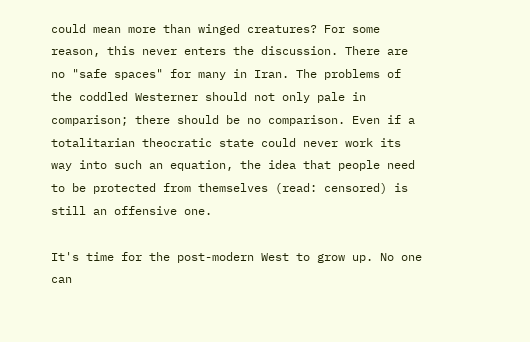could mean more than winged creatures? For some reason, this never enters the discussion. There are no "safe spaces" for many in Iran. The problems of the coddled Westerner should not only pale in comparison; there should be no comparison. Even if a totalitarian theocratic state could never work its way into such an equation, the idea that people need to be protected from themselves (read: censored) is still an offensive one.

It's time for the post-modern West to grow up. No one can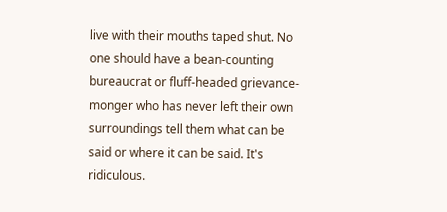live with their mouths taped shut. No one should have a bean-counting bureaucrat or fluff-headed grievance-monger who has never left their own surroundings tell them what can be said or where it can be said. It's ridiculous.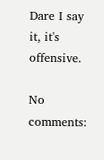Dare I say it, it's offensive.

No comments: